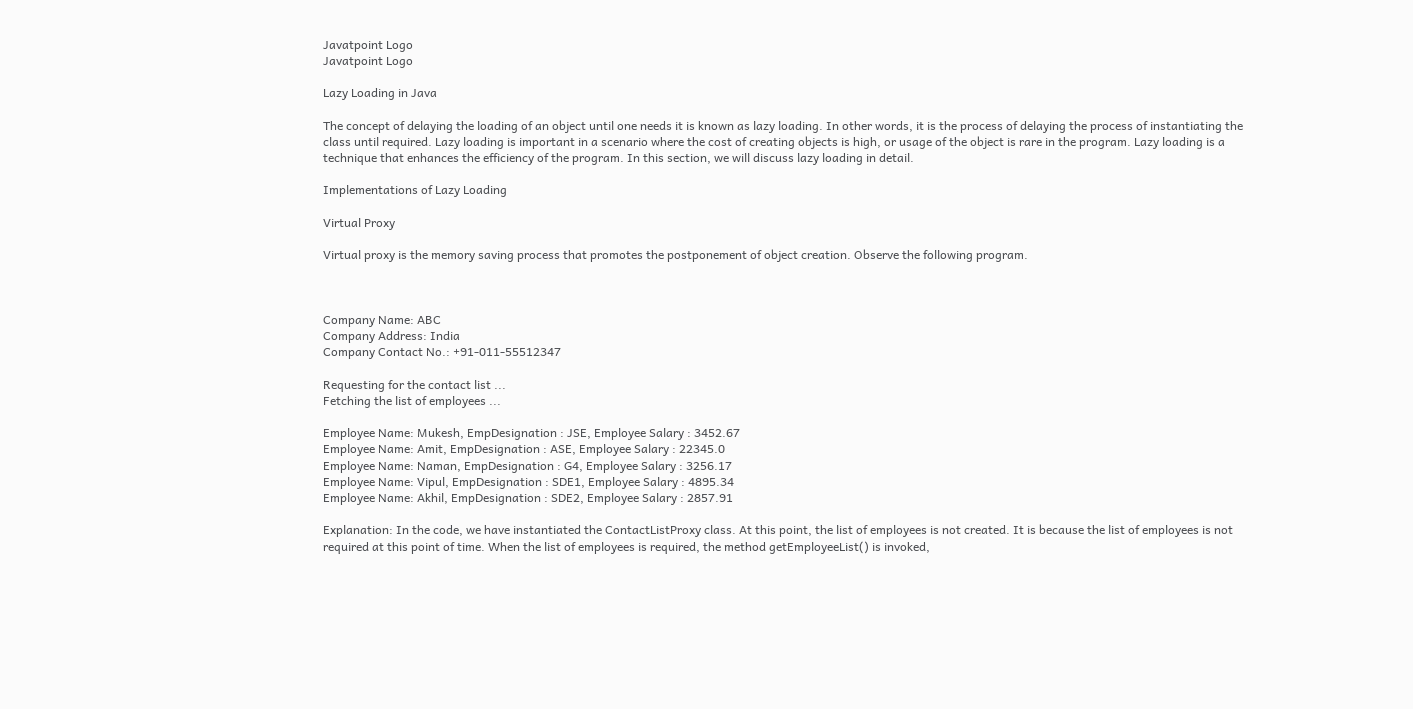Javatpoint Logo
Javatpoint Logo

Lazy Loading in Java

The concept of delaying the loading of an object until one needs it is known as lazy loading. In other words, it is the process of delaying the process of instantiating the class until required. Lazy loading is important in a scenario where the cost of creating objects is high, or usage of the object is rare in the program. Lazy loading is a technique that enhances the efficiency of the program. In this section, we will discuss lazy loading in detail.

Implementations of Lazy Loading

Virtual Proxy

Virtual proxy is the memory saving process that promotes the postponement of object creation. Observe the following program.



Company Name: ABC
Company Address: India
Company Contact No.: +91-011-55512347

Requesting for the contact list ...
Fetching the list of employees ...

Employee Name: Mukesh, EmpDesignation : JSE, Employee Salary : 3452.67
Employee Name: Amit, EmpDesignation : ASE, Employee Salary : 22345.0
Employee Name: Naman, EmpDesignation : G4, Employee Salary : 3256.17
Employee Name: Vipul, EmpDesignation : SDE1, Employee Salary : 4895.34
Employee Name: Akhil, EmpDesignation : SDE2, Employee Salary : 2857.91

Explanation: In the code, we have instantiated the ContactListProxy class. At this point, the list of employees is not created. It is because the list of employees is not required at this point of time. When the list of employees is required, the method getEmployeeList() is invoked,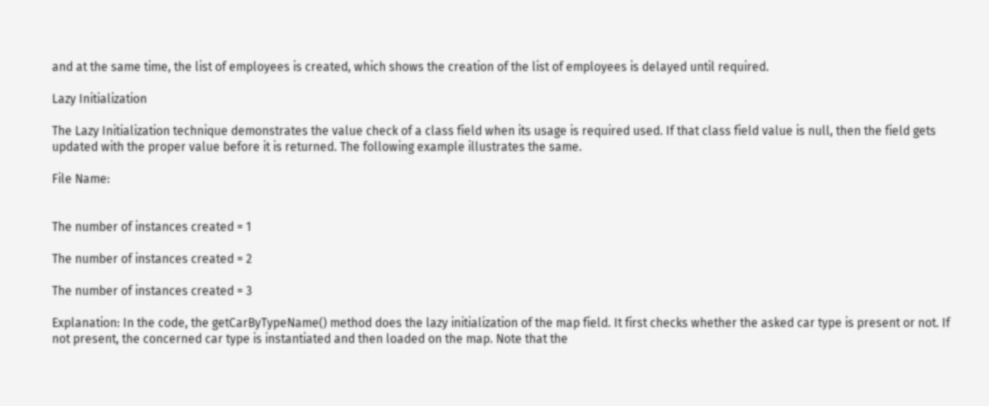and at the same time, the list of employees is created, which shows the creation of the list of employees is delayed until required.

Lazy Initialization

The Lazy Initialization technique demonstrates the value check of a class field when its usage is required used. If that class field value is null, then the field gets updated with the proper value before it is returned. The following example illustrates the same.

File Name:


The number of instances created = 1

The number of instances created = 2

The number of instances created = 3

Explanation: In the code, the getCarByTypeName() method does the lazy initialization of the map field. It first checks whether the asked car type is present or not. If not present, the concerned car type is instantiated and then loaded on the map. Note that the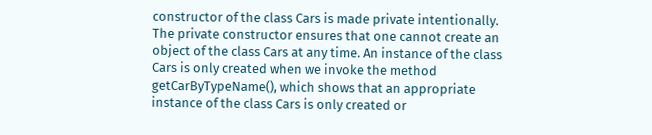constructor of the class Cars is made private intentionally. The private constructor ensures that one cannot create an object of the class Cars at any time. An instance of the class Cars is only created when we invoke the method getCarByTypeName(), which shows that an appropriate instance of the class Cars is only created or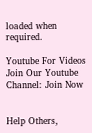loaded when required.

Youtube For Videos Join Our Youtube Channel: Join Now


Help Others,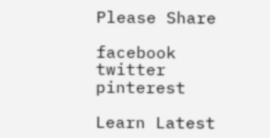Please Share

facebook twitter pinterest

Learn Latest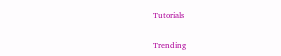Tutorials


Trending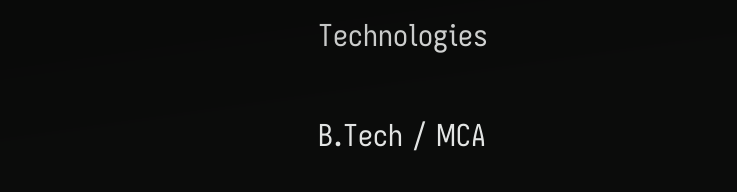Technologies

B.Tech / MCA